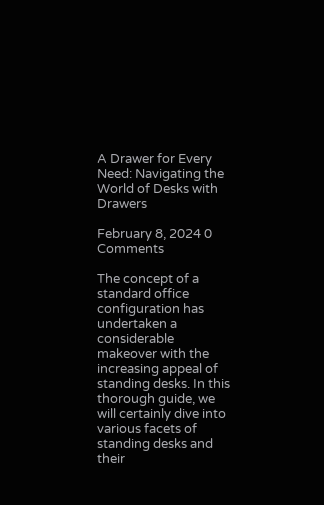A Drawer for Every Need: Navigating the World of Desks with Drawers

February 8, 2024 0 Comments

The concept of a standard office configuration has undertaken a considerable makeover with the increasing appeal of standing desks. In this thorough guide, we will certainly dive into various facets of standing desks and their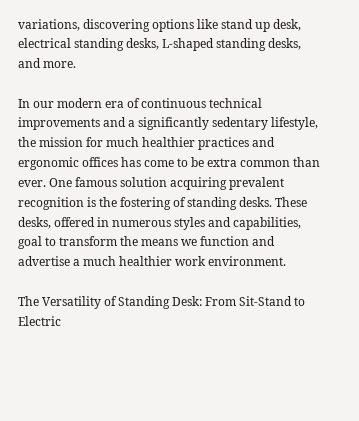variations, discovering options like stand up desk, electrical standing desks, L-shaped standing desks, and more.

In our modern era of continuous technical improvements and a significantly sedentary lifestyle, the mission for much healthier practices and ergonomic offices has come to be extra common than ever. One famous solution acquiring prevalent recognition is the fostering of standing desks. These desks, offered in numerous styles and capabilities, goal to transform the means we function and advertise a much healthier work environment.

The Versatility of Standing Desk: From Sit-Stand to Electric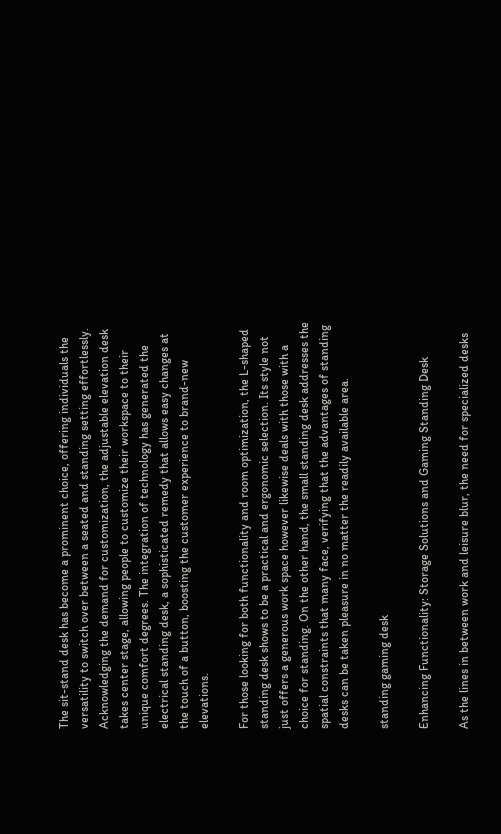The sit-stand desk has become a prominent choice, offering individuals the versatility to switch over between a seated and standing setting effortlessly. Acknowledging the demand for customization, the adjustable elevation desk takes center stage, allowing people to customize their workspace to their unique comfort degrees. The integration of technology has generated the electrical standing desk, a sophisticated remedy that allows easy changes at the touch of a button, boosting the customer experience to brand-new elevations.

For those looking for both functionality and room optimization, the L-shaped standing desk shows to be a practical and ergonomic selection. Its style not just offers a generous work space however likewise deals with those with a choice for standing. On the other hand, the small standing desk addresses the spatial constraints that many face, verifying that the advantages of standing desks can be taken pleasure in no matter the readily available area.

standing gaming desk

Enhancing Functionality: Storage Solutions and Gaming Standing Desk

As the lines in between work and leisure blur, the need for specialized desks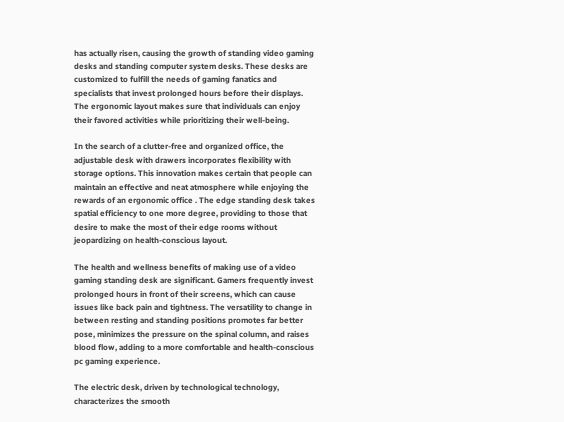has actually risen, causing the growth of standing video gaming desks and standing computer system desks. These desks are customized to fulfill the needs of gaming fanatics and specialists that invest prolonged hours before their displays. The ergonomic layout makes sure that individuals can enjoy their favored activities while prioritizing their well-being.

In the search of a clutter-free and organized office, the adjustable desk with drawers incorporates flexibility with storage options. This innovation makes certain that people can maintain an effective and neat atmosphere while enjoying the rewards of an ergonomic office . The edge standing desk takes spatial efficiency to one more degree, providing to those that desire to make the most of their edge rooms without jeopardizing on health-conscious layout.

The health and wellness benefits of making use of a video gaming standing desk are significant. Gamers frequently invest prolonged hours in front of their screens, which can cause issues like back pain and tightness. The versatility to change in between resting and standing positions promotes far better pose, minimizes the pressure on the spinal column, and raises blood flow, adding to a more comfortable and health-conscious pc gaming experience.

The electric desk, driven by technological technology, characterizes the smooth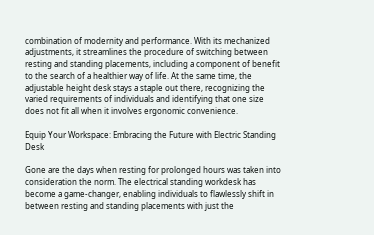combination of modernity and performance. With its mechanized adjustments, it streamlines the procedure of switching between resting and standing placements, including a component of benefit to the search of a healthier way of life. At the same time, the adjustable height desk stays a staple out there, recognizing the varied requirements of individuals and identifying that one size does not fit all when it involves ergonomic convenience.

Equip Your Workspace: Embracing the Future with Electric Standing Desk

Gone are the days when resting for prolonged hours was taken into consideration the norm. The electrical standing workdesk has become a game-changer, enabling individuals to flawlessly shift in between resting and standing placements with just the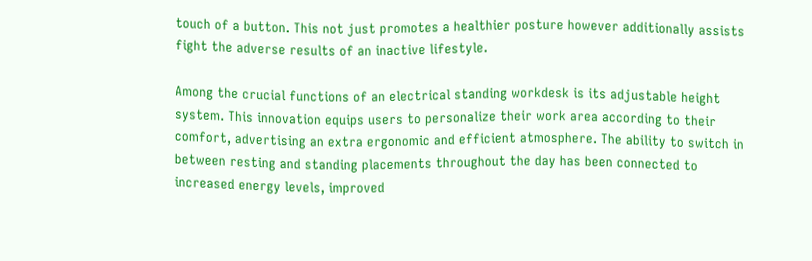touch of a button. This not just promotes a healthier posture however additionally assists fight the adverse results of an inactive lifestyle.

Among the crucial functions of an electrical standing workdesk is its adjustable height system. This innovation equips users to personalize their work area according to their comfort, advertising an extra ergonomic and efficient atmosphere. The ability to switch in between resting and standing placements throughout the day has been connected to increased energy levels, improved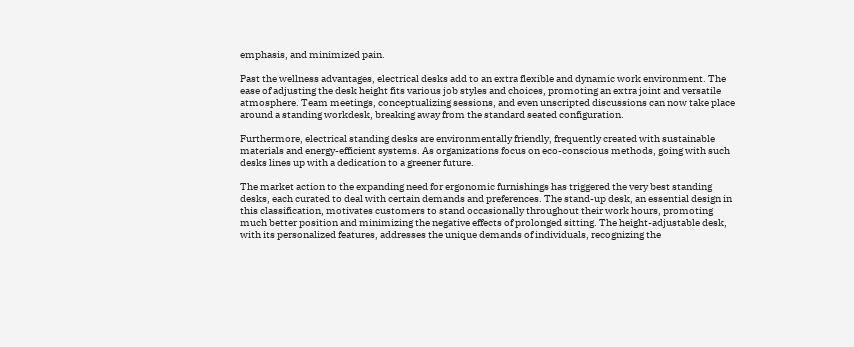emphasis, and minimized pain.

Past the wellness advantages, electrical desks add to an extra flexible and dynamic work environment. The ease of adjusting the desk height fits various job styles and choices, promoting an extra joint and versatile atmosphere. Team meetings, conceptualizing sessions, and even unscripted discussions can now take place around a standing workdesk, breaking away from the standard seated configuration.

Furthermore, electrical standing desks are environmentally friendly, frequently created with sustainable materials and energy-efficient systems. As organizations focus on eco-conscious methods, going with such desks lines up with a dedication to a greener future.

The market action to the expanding need for ergonomic furnishings has triggered the very best standing desks, each curated to deal with certain demands and preferences. The stand-up desk, an essential design in this classification, motivates customers to stand occasionally throughout their work hours, promoting much better position and minimizing the negative effects of prolonged sitting. The height-adjustable desk, with its personalized features, addresses the unique demands of individuals, recognizing the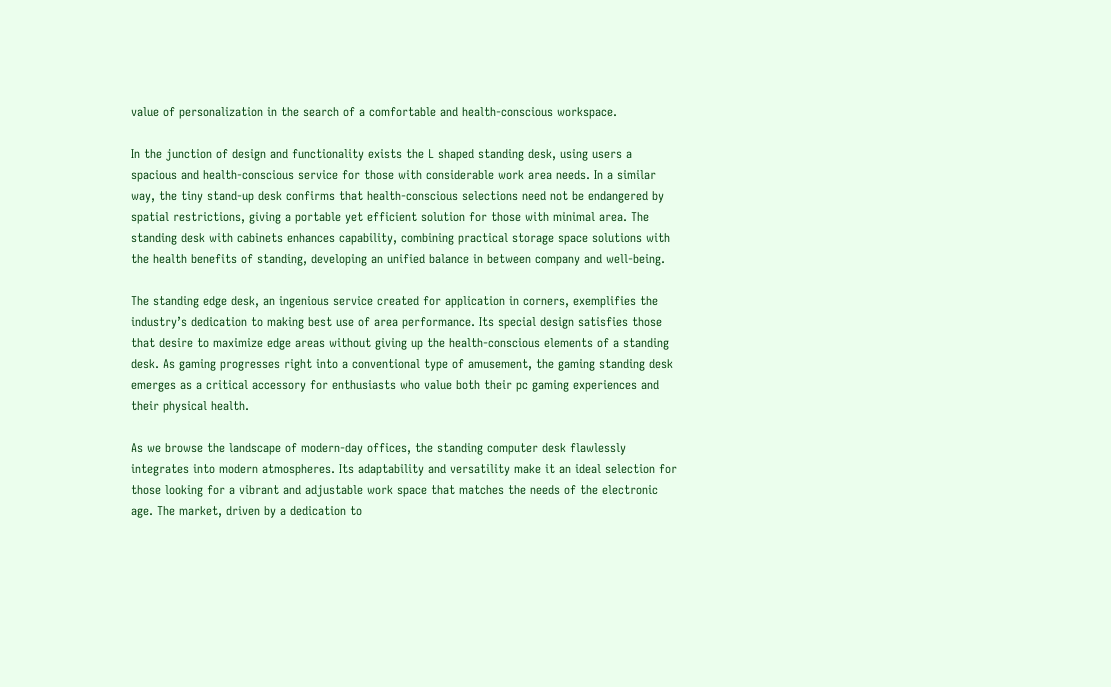value of personalization in the search of a comfortable and health-conscious workspace.

In the junction of design and functionality exists the L shaped standing desk, using users a spacious and health-conscious service for those with considerable work area needs. In a similar way, the tiny stand-up desk confirms that health-conscious selections need not be endangered by spatial restrictions, giving a portable yet efficient solution for those with minimal area. The standing desk with cabinets enhances capability, combining practical storage space solutions with the health benefits of standing, developing an unified balance in between company and well-being.

The standing edge desk, an ingenious service created for application in corners, exemplifies the industry’s dedication to making best use of area performance. Its special design satisfies those that desire to maximize edge areas without giving up the health-conscious elements of a standing desk. As gaming progresses right into a conventional type of amusement, the gaming standing desk emerges as a critical accessory for enthusiasts who value both their pc gaming experiences and their physical health.

As we browse the landscape of modern-day offices, the standing computer desk flawlessly integrates into modern atmospheres. Its adaptability and versatility make it an ideal selection for those looking for a vibrant and adjustable work space that matches the needs of the electronic age. The market, driven by a dedication to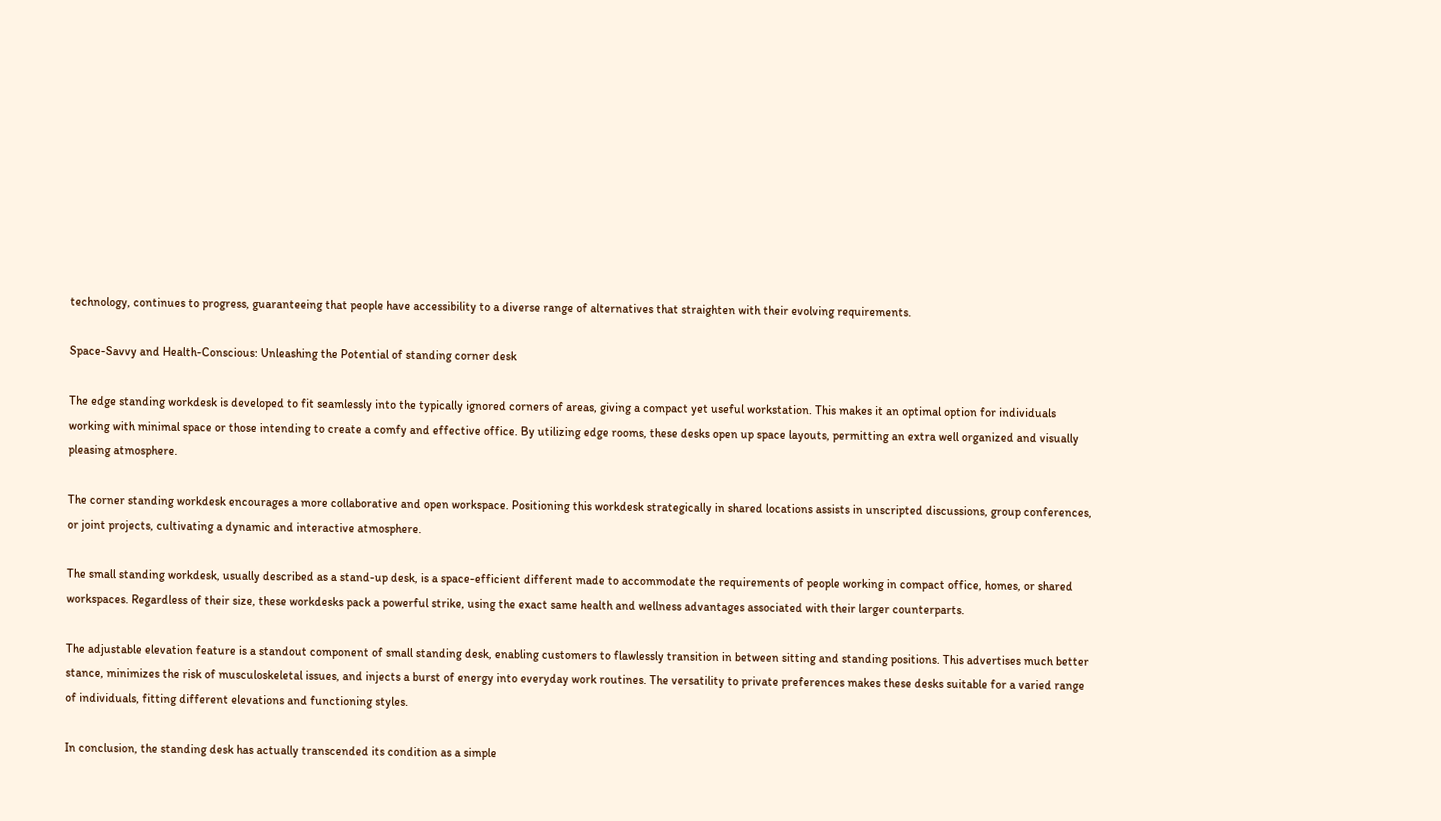technology, continues to progress, guaranteeing that people have accessibility to a diverse range of alternatives that straighten with their evolving requirements.

Space-Savvy and Health-Conscious: Unleashing the Potential of standing corner desk

The edge standing workdesk is developed to fit seamlessly into the typically ignored corners of areas, giving a compact yet useful workstation. This makes it an optimal option for individuals working with minimal space or those intending to create a comfy and effective office. By utilizing edge rooms, these desks open up space layouts, permitting an extra well organized and visually pleasing atmosphere.

The corner standing workdesk encourages a more collaborative and open workspace. Positioning this workdesk strategically in shared locations assists in unscripted discussions, group conferences, or joint projects, cultivating a dynamic and interactive atmosphere.

The small standing workdesk, usually described as a stand-up desk, is a space-efficient different made to accommodate the requirements of people working in compact office, homes, or shared workspaces. Regardless of their size, these workdesks pack a powerful strike, using the exact same health and wellness advantages associated with their larger counterparts.

The adjustable elevation feature is a standout component of small standing desk, enabling customers to flawlessly transition in between sitting and standing positions. This advertises much better stance, minimizes the risk of musculoskeletal issues, and injects a burst of energy into everyday work routines. The versatility to private preferences makes these desks suitable for a varied range of individuals, fitting different elevations and functioning styles.

In conclusion, the standing desk has actually transcended its condition as a simple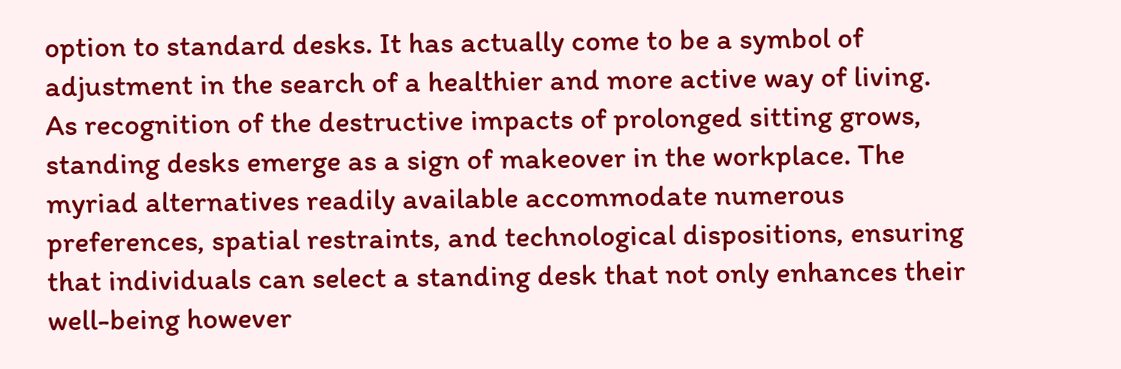option to standard desks. It has actually come to be a symbol of adjustment in the search of a healthier and more active way of living. As recognition of the destructive impacts of prolonged sitting grows, standing desks emerge as a sign of makeover in the workplace. The myriad alternatives readily available accommodate numerous preferences, spatial restraints, and technological dispositions, ensuring that individuals can select a standing desk that not only enhances their well-being however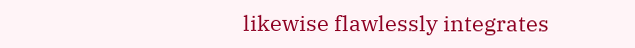likewise flawlessly integrates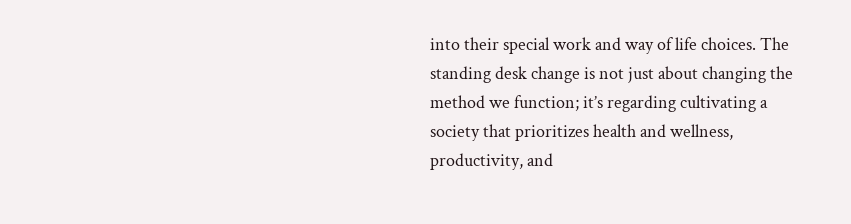into their special work and way of life choices. The standing desk change is not just about changing the method we function; it’s regarding cultivating a society that prioritizes health and wellness, productivity, and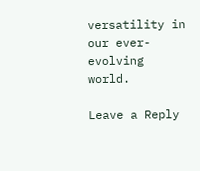versatility in our ever-evolving world.

Leave a Reply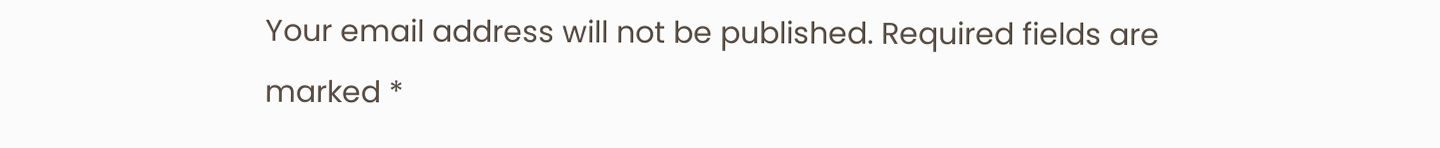Your email address will not be published. Required fields are marked *